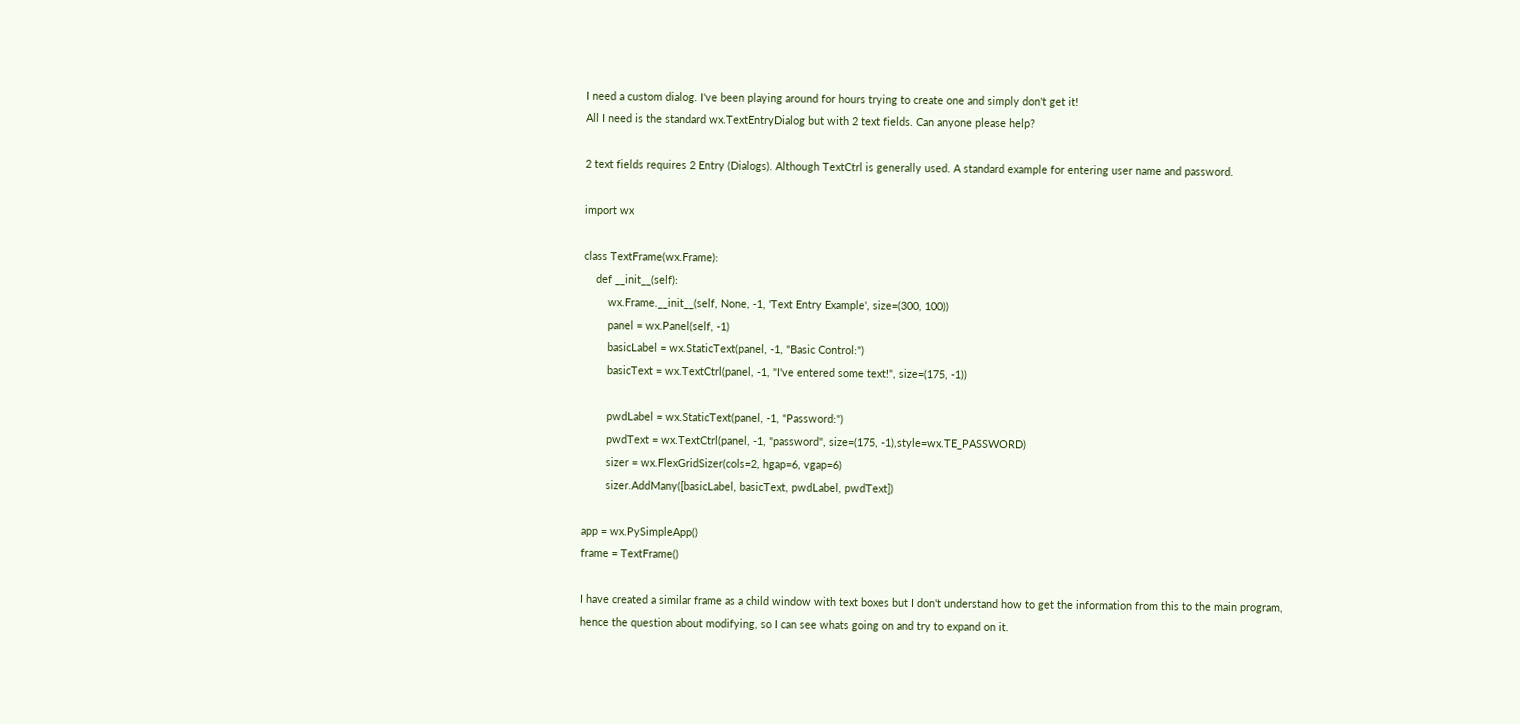I need a custom dialog. I've been playing around for hours trying to create one and simply don't get it!
All I need is the standard wx.TextEntryDialog but with 2 text fields. Can anyone please help?

2 text fields requires 2 Entry (Dialogs). Although TextCtrl is generally used. A standard example for entering user name and password.

import wx

class TextFrame(wx.Frame):
    def __init__(self):
        wx.Frame.__init__(self, None, -1, 'Text Entry Example', size=(300, 100))
        panel = wx.Panel(self, -1)
        basicLabel = wx.StaticText(panel, -1, "Basic Control:")
        basicText = wx.TextCtrl(panel, -1, "I've entered some text!", size=(175, -1))

        pwdLabel = wx.StaticText(panel, -1, "Password:")
        pwdText = wx.TextCtrl(panel, -1, "password", size=(175, -1),style=wx.TE_PASSWORD)
        sizer = wx.FlexGridSizer(cols=2, hgap=6, vgap=6)
        sizer.AddMany([basicLabel, basicText, pwdLabel, pwdText])

app = wx.PySimpleApp()
frame = TextFrame()

I have created a similar frame as a child window with text boxes but I don't understand how to get the information from this to the main program, hence the question about modifying, so I can see whats going on and try to expand on it.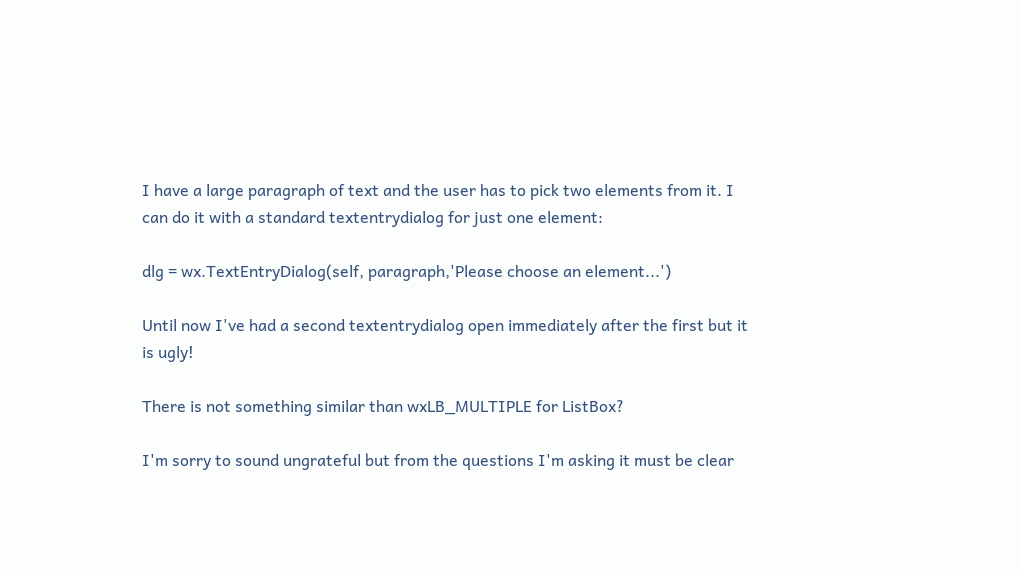I have a large paragraph of text and the user has to pick two elements from it. I can do it with a standard textentrydialog for just one element:

dlg = wx.TextEntryDialog(self, paragraph,'Please choose an element...')

Until now I've had a second textentrydialog open immediately after the first but it is ugly!

There is not something similar than wxLB_MULTIPLE for ListBox?

I'm sorry to sound ungrateful but from the questions I'm asking it must be clear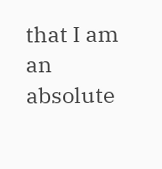that I am an absolute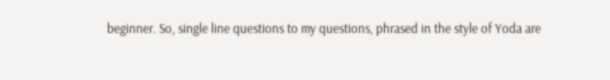beginner. So, single line questions to my questions, phrased in the style of Yoda are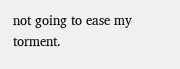not going to ease my torment.